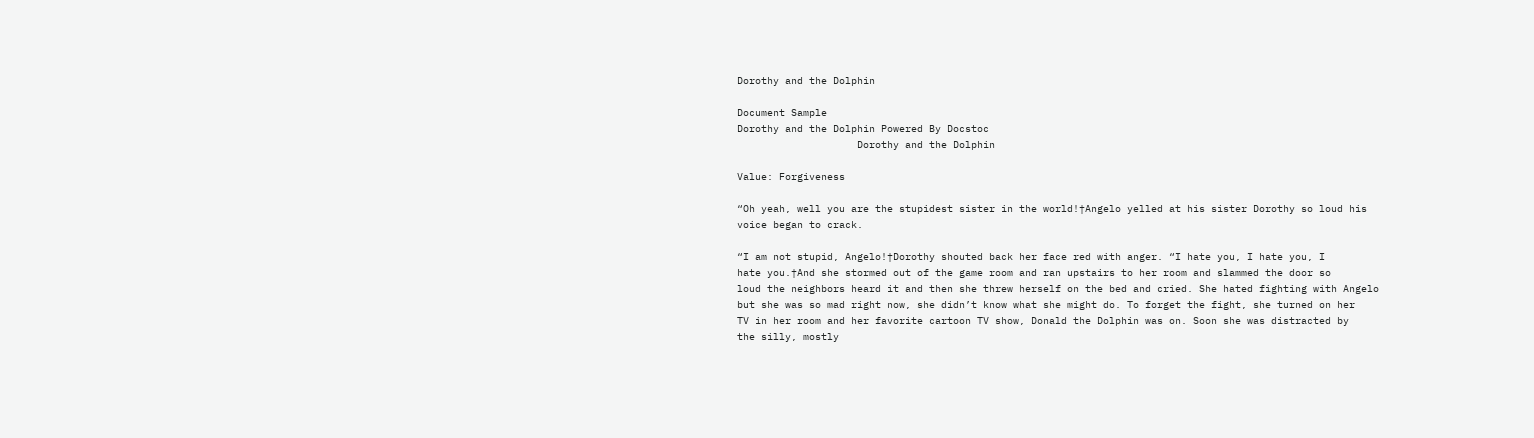Dorothy and the Dolphin

Document Sample
Dorothy and the Dolphin Powered By Docstoc
                    Dorothy and the Dolphin

Value: Forgiveness

“Oh yeah, well you are the stupidest sister in the world!†Angelo yelled at his sister Dorothy so loud his
voice began to crack.

“I am not stupid, Angelo!†Dorothy shouted back her face red with anger. “I hate you, I hate you, I
hate you.†And she stormed out of the game room and ran upstairs to her room and slammed the door so
loud the neighbors heard it and then she threw herself on the bed and cried. She hated fighting with Angelo
but she was so mad right now, she didn’t know what she might do. To forget the fight, she turned on her
TV in her room and her favorite cartoon TV show, Donald the Dolphin was on. Soon she was distracted by
the silly, mostly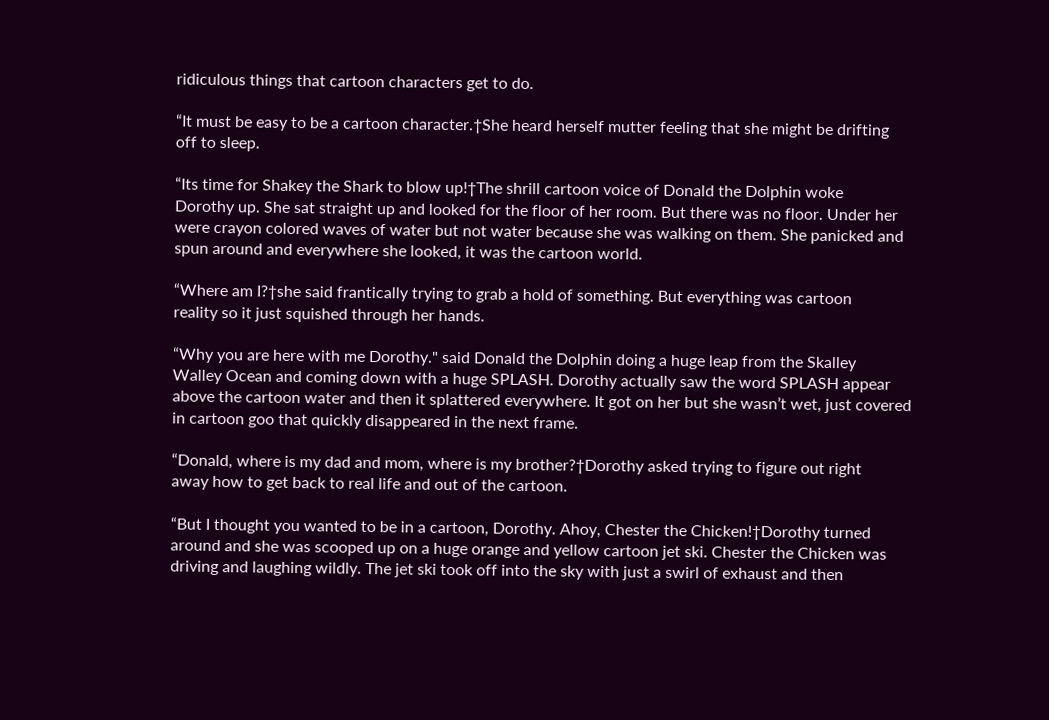ridiculous things that cartoon characters get to do.

“It must be easy to be a cartoon character.†She heard herself mutter feeling that she might be drifting
off to sleep.

“Its time for Shakey the Shark to blow up!†The shrill cartoon voice of Donald the Dolphin woke
Dorothy up. She sat straight up and looked for the floor of her room. But there was no floor. Under her
were crayon colored waves of water but not water because she was walking on them. She panicked and
spun around and everywhere she looked, it was the cartoon world.

“Where am I?†she said frantically trying to grab a hold of something. But everything was cartoon
reality so it just squished through her hands.

“Why you are here with me Dorothy." said Donald the Dolphin doing a huge leap from the Skalley
Walley Ocean and coming down with a huge SPLASH. Dorothy actually saw the word SPLASH appear
above the cartoon water and then it splattered everywhere. It got on her but she wasn’t wet, just covered
in cartoon goo that quickly disappeared in the next frame.

“Donald, where is my dad and mom, where is my brother?†Dorothy asked trying to figure out right
away how to get back to real life and out of the cartoon.

“But I thought you wanted to be in a cartoon, Dorothy. Ahoy, Chester the Chicken!†Dorothy turned
around and she was scooped up on a huge orange and yellow cartoon jet ski. Chester the Chicken was
driving and laughing wildly. The jet ski took off into the sky with just a swirl of exhaust and then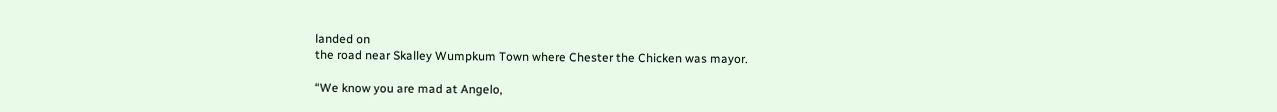landed on
the road near Skalley Wumpkum Town where Chester the Chicken was mayor.

“We know you are mad at Angelo,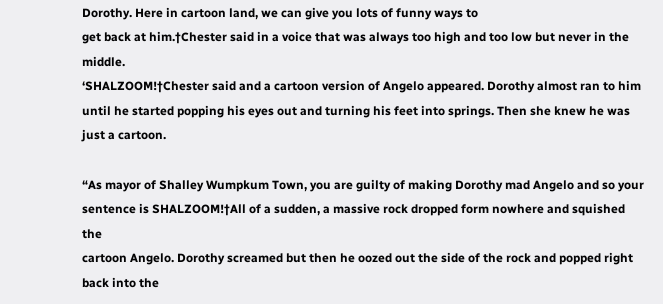Dorothy. Here in cartoon land, we can give you lots of funny ways to
get back at him.†Chester said in a voice that was always too high and too low but never in the middle.
‘SHALZOOM!†Chester said and a cartoon version of Angelo appeared. Dorothy almost ran to him
until he started popping his eyes out and turning his feet into springs. Then she knew he was just a cartoon.

“As mayor of Shalley Wumpkum Town, you are guilty of making Dorothy mad Angelo and so your
sentence is SHALZOOM!†All of a sudden, a massive rock dropped form nowhere and squished the
cartoon Angelo. Dorothy screamed but then he oozed out the side of the rock and popped right back into the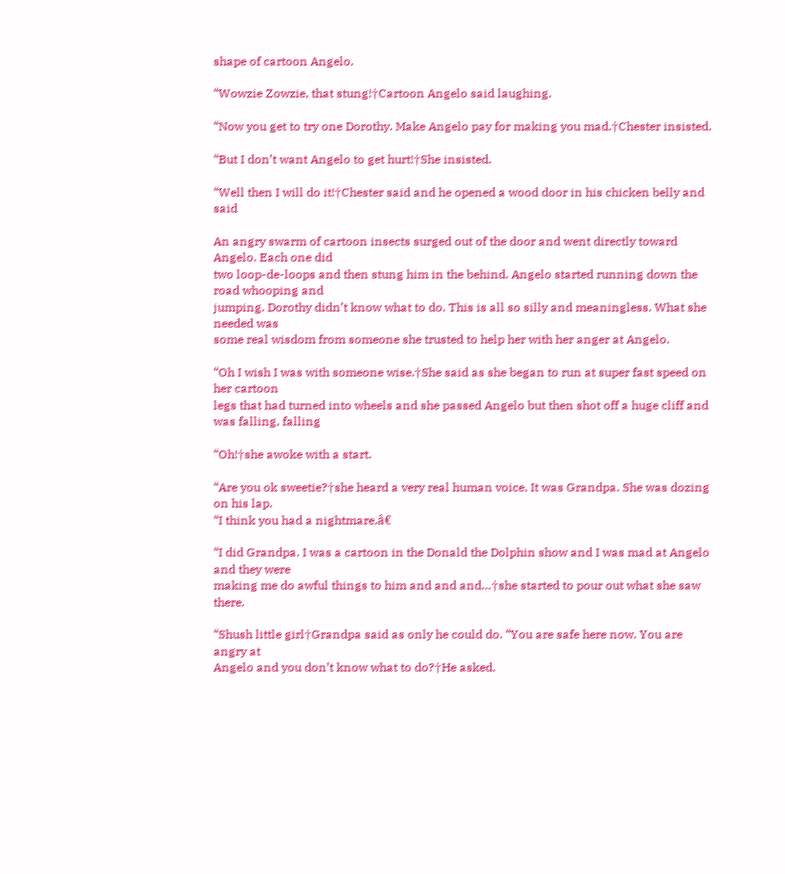shape of cartoon Angelo.

“Wowzie Zowzie, that stung!†Cartoon Angelo said laughing.

“Now you get to try one Dorothy. Make Angelo pay for making you mad.†Chester insisted.

“But I don’t want Angelo to get hurt!†She insisted.

“Well then I will do it!†Chester said and he opened a wood door in his chicken belly and said

An angry swarm of cartoon insects surged out of the door and went directly toward Angelo. Each one did
two loop-de-loops and then stung him in the behind. Angelo started running down the road whooping and
jumping. Dorothy didn’t know what to do. This is all so silly and meaningless. What she needed was
some real wisdom from someone she trusted to help her with her anger at Angelo.

“Oh I wish I was with someone wise.†She said as she began to run at super fast speed on her cartoon
legs that had turned into wheels and she passed Angelo but then shot off a huge cliff and was falling, falling

“Oh!†she awoke with a start.

“Are you ok sweetie?†she heard a very real human voice. It was Grandpa. She was dozing on his lap.
“I think you had a nightmare.â€

“I did Grandpa. I was a cartoon in the Donald the Dolphin show and I was mad at Angelo and they were
making me do awful things to him and and and…†she started to pour out what she saw there.

“Shush little girl†Grandpa said as only he could do. “You are safe here now. You are angry at
Angelo and you don’t know what to do?†He asked.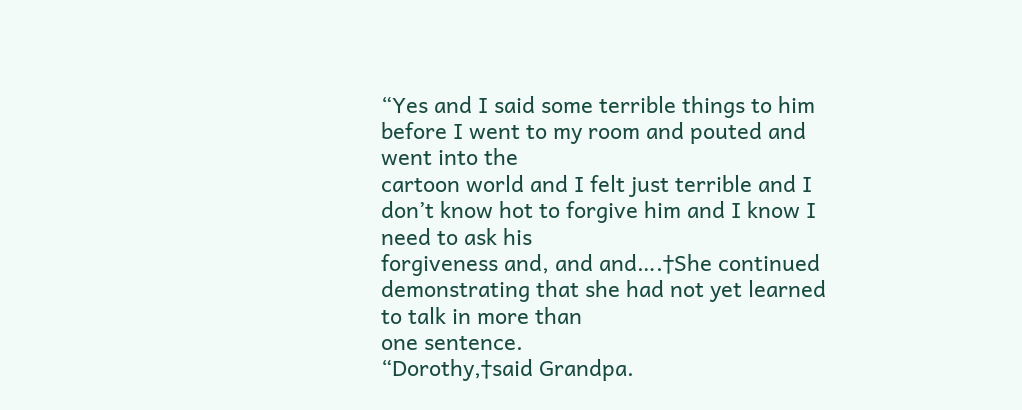“Yes and I said some terrible things to him before I went to my room and pouted and went into the
cartoon world and I felt just terrible and I don’t know hot to forgive him and I know I need to ask his
forgiveness and, and and….†She continued demonstrating that she had not yet learned to talk in more than
one sentence.
“Dorothy,†said Grandpa.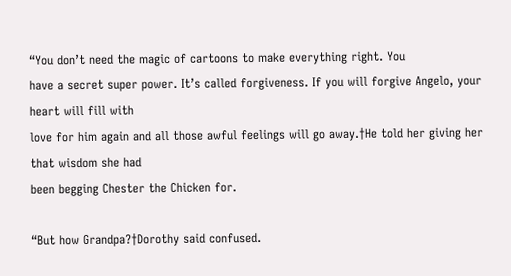“You don’t need the magic of cartoons to make everything right. You
have a secret super power. It’s called forgiveness. If you will forgive Angelo, your heart will fill with
love for him again and all those awful feelings will go away.†He told her giving her that wisdom she had
been begging Chester the Chicken for.

“But how Grandpa?†Dorothy said confused.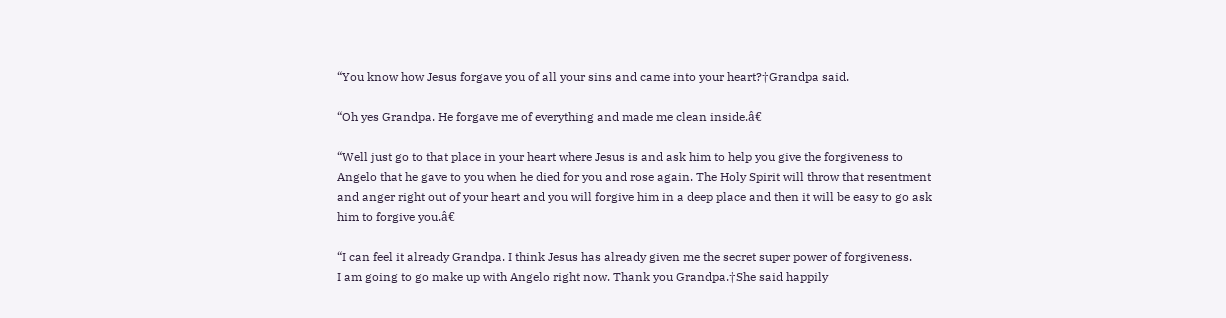“You know how Jesus forgave you of all your sins and came into your heart?†Grandpa said.

“Oh yes Grandpa. He forgave me of everything and made me clean inside.â€

“Well just go to that place in your heart where Jesus is and ask him to help you give the forgiveness to
Angelo that he gave to you when he died for you and rose again. The Holy Spirit will throw that resentment
and anger right out of your heart and you will forgive him in a deep place and then it will be easy to go ask
him to forgive you.â€

“I can feel it already Grandpa. I think Jesus has already given me the secret super power of forgiveness.
I am going to go make up with Angelo right now. Thank you Grandpa.†She said happily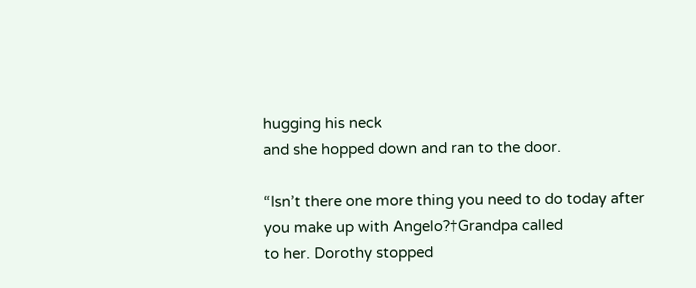hugging his neck
and she hopped down and ran to the door.

“Isn’t there one more thing you need to do today after you make up with Angelo?†Grandpa called
to her. Dorothy stopped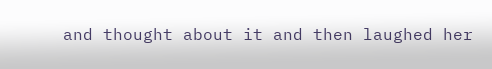and thought about it and then laughed her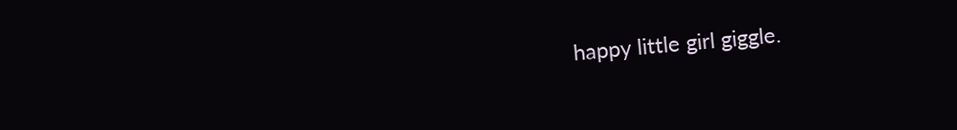happy little girl giggle.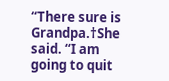“There sure is Grandpa.†She said. “I am going to quit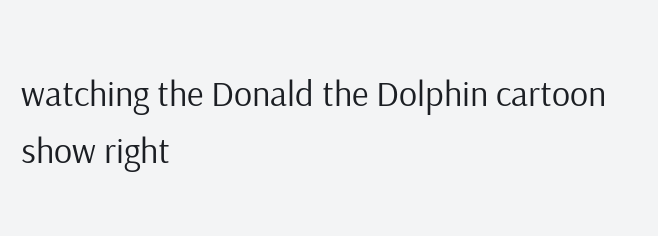watching the Donald the Dolphin cartoon
show right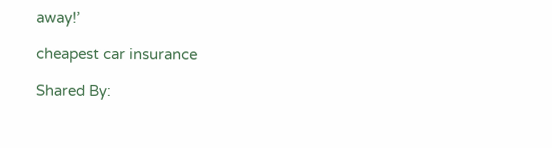away!’

cheapest car insurance

Shared By: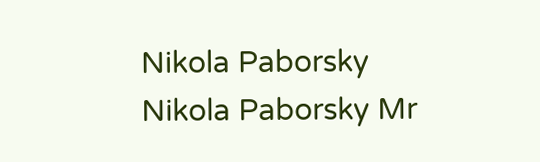Nikola Paborsky Nikola Paborsky Mr